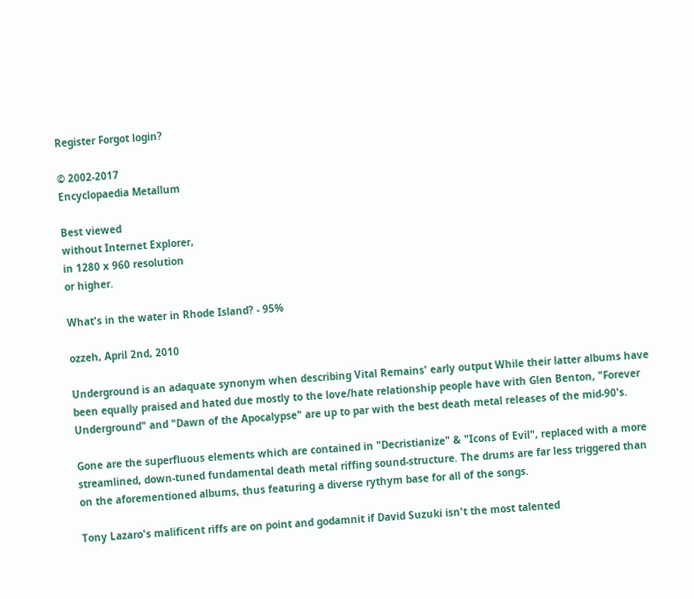Register Forgot login?

© 2002-2017
Encyclopaedia Metallum

Best viewed
without Internet Explorer,
in 1280 x 960 resolution
or higher.

What's in the water in Rhode Island? - 95%

ozzeh, April 2nd, 2010

Underground is an adaquate synonym when describing Vital Remains' early output While their latter albums have been equally praised and hated due mostly to the love/hate relationship people have with Glen Benton, "Forever Underground" and "Dawn of the Apocalypse" are up to par with the best death metal releases of the mid-90's.

Gone are the superfluous elements which are contained in "Decristianize" & "Icons of Evil", replaced with a more streamlined, down-tuned fundamental death metal riffing sound-structure. The drums are far less triggered than on the aforementioned albums, thus featuring a diverse rythym base for all of the songs.

Tony Lazaro's malificent riffs are on point and godamnit if David Suzuki isn't the most talented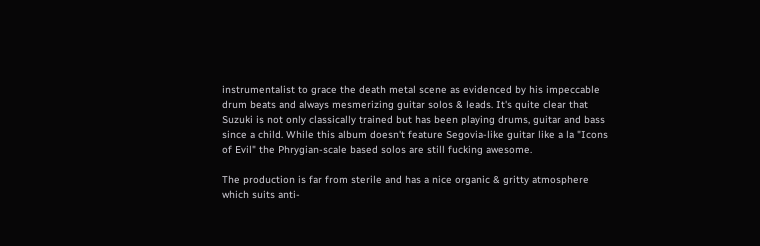instrumentalist to grace the death metal scene as evidenced by his impeccable drum beats and always mesmerizing guitar solos & leads. It's quite clear that Suzuki is not only classically trained but has been playing drums, guitar and bass since a child. While this album doesn't feature Segovia-like guitar like a la "Icons of Evil" the Phrygian-scale based solos are still fucking awesome.

The production is far from sterile and has a nice organic & gritty atmosphere which suits anti-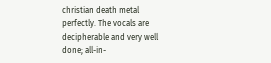christian death metal perfectly. The vocals are decipherable and very well done; all-in-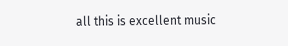all this is excellent music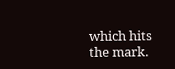which hits the mark.